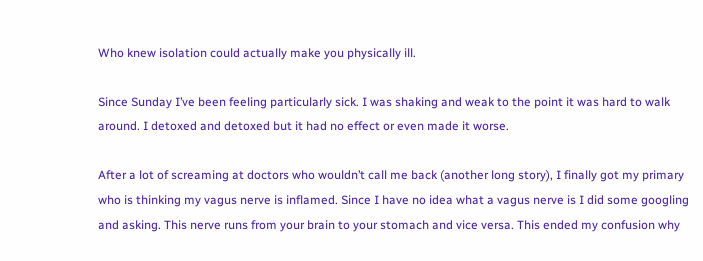Who knew isolation could actually make you physically ill.

Since Sunday I’ve been feeling particularly sick. I was shaking and weak to the point it was hard to walk around. I detoxed and detoxed but it had no effect or even made it worse.

After a lot of screaming at doctors who wouldn’t call me back (another long story), I finally got my primary who is thinking my vagus nerve is inflamed. Since I have no idea what a vagus nerve is I did some googling and asking. This nerve runs from your brain to your stomach and vice versa. This ended my confusion why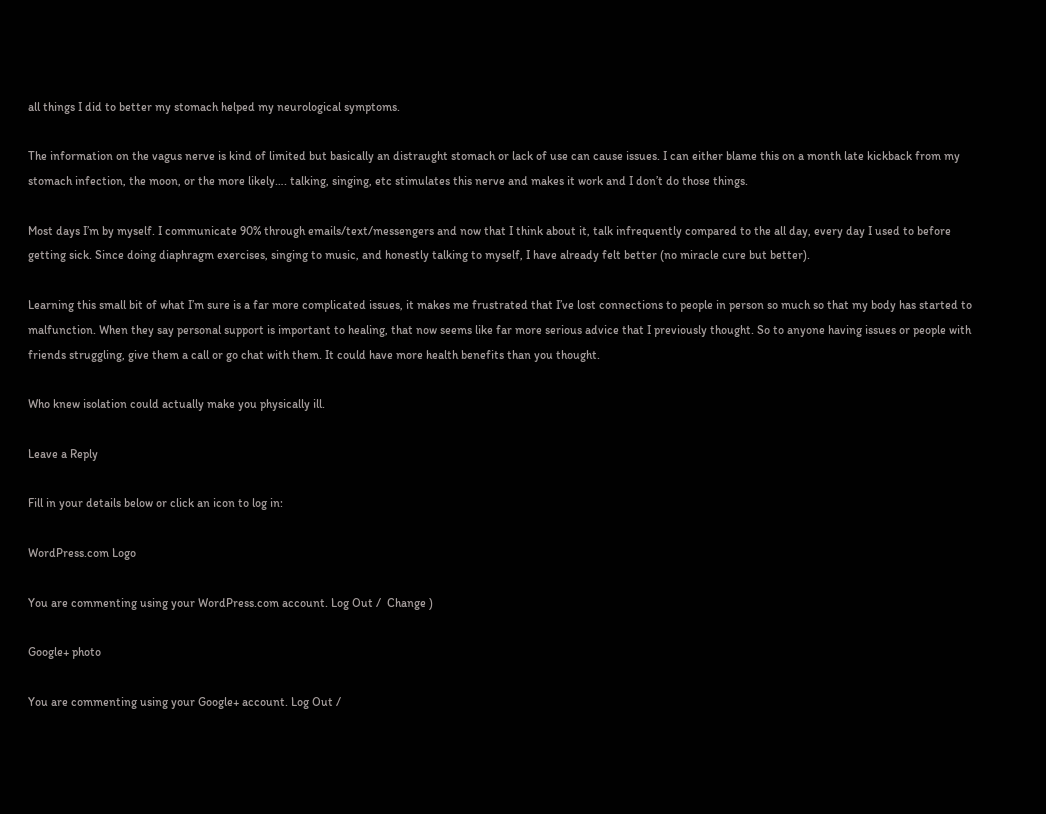all things I did to better my stomach helped my neurological symptoms.

The information on the vagus nerve is kind of limited but basically an distraught stomach or lack of use can cause issues. I can either blame this on a month late kickback from my stomach infection, the moon, or the more likely…. talking, singing, etc stimulates this nerve and makes it work and I don’t do those things.

Most days I’m by myself. I communicate 90% through emails/text/messengers and now that I think about it, talk infrequently compared to the all day, every day I used to before getting sick. Since doing diaphragm exercises, singing to music, and honestly talking to myself, I have already felt better (no miracle cure but better).

Learning this small bit of what I’m sure is a far more complicated issues, it makes me frustrated that I’ve lost connections to people in person so much so that my body has started to malfunction. When they say personal support is important to healing, that now seems like far more serious advice that I previously thought. So to anyone having issues or people with friends struggling, give them a call or go chat with them. It could have more health benefits than you thought.

Who knew isolation could actually make you physically ill.

Leave a Reply

Fill in your details below or click an icon to log in:

WordPress.com Logo

You are commenting using your WordPress.com account. Log Out /  Change )

Google+ photo

You are commenting using your Google+ account. Log Out /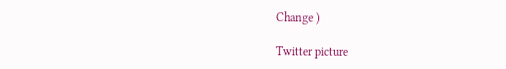Change )

Twitter picture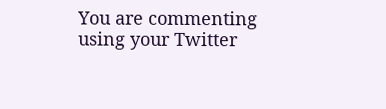You are commenting using your Twitter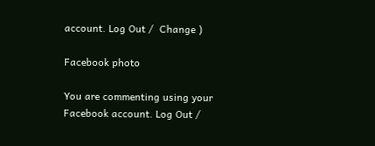account. Log Out /  Change )

Facebook photo

You are commenting using your Facebook account. Log Out /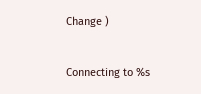Change )


Connecting to %s